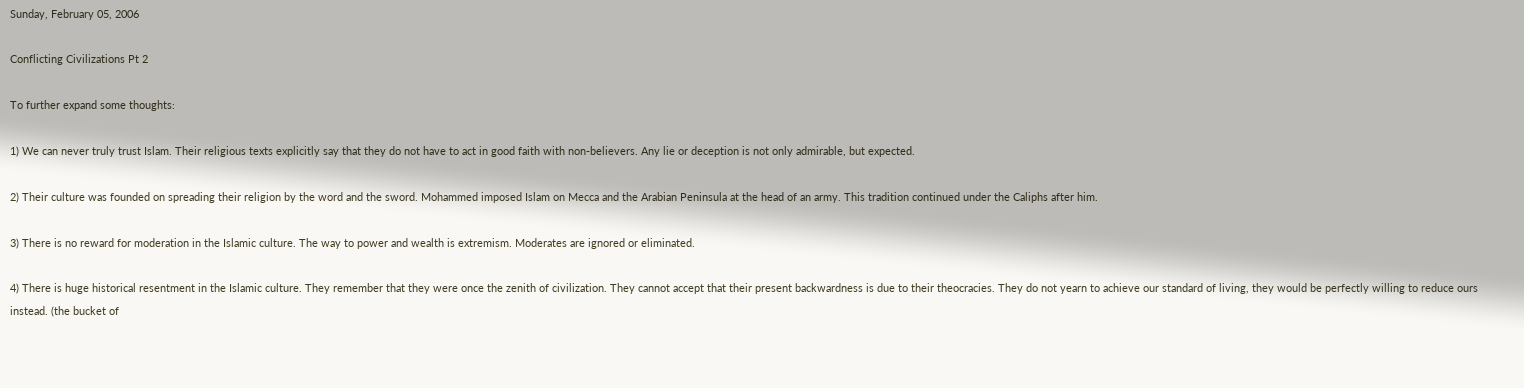Sunday, February 05, 2006

Conflicting Civilizations Pt 2

To further expand some thoughts:

1) We can never truly trust Islam. Their religious texts explicitly say that they do not have to act in good faith with non-believers. Any lie or deception is not only admirable, but expected.

2) Their culture was founded on spreading their religion by the word and the sword. Mohammed imposed Islam on Mecca and the Arabian Peninsula at the head of an army. This tradition continued under the Caliphs after him.

3) There is no reward for moderation in the Islamic culture. The way to power and wealth is extremism. Moderates are ignored or eliminated.

4) There is huge historical resentment in the Islamic culture. They remember that they were once the zenith of civilization. They cannot accept that their present backwardness is due to their theocracies. They do not yearn to achieve our standard of living, they would be perfectly willing to reduce ours instead. (the bucket of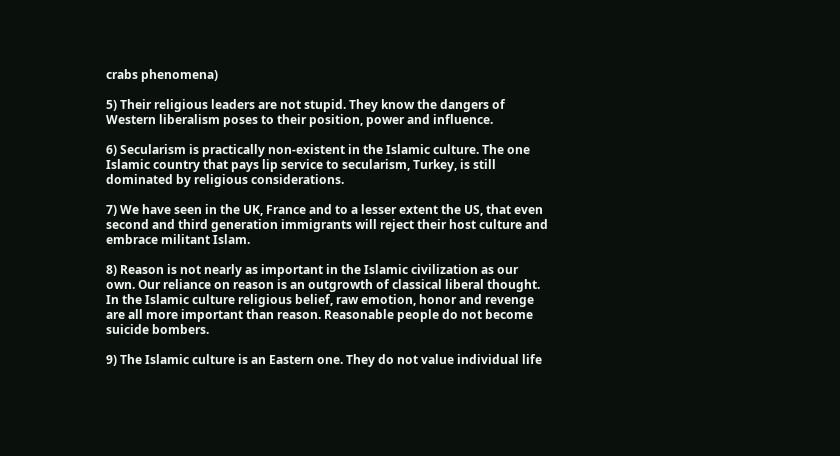crabs phenomena)

5) Their religious leaders are not stupid. They know the dangers of Western liberalism poses to their position, power and influence.

6) Secularism is practically non-existent in the Islamic culture. The one Islamic country that pays lip service to secularism, Turkey, is still dominated by religious considerations.

7) We have seen in the UK, France and to a lesser extent the US, that even second and third generation immigrants will reject their host culture and embrace militant Islam.

8) Reason is not nearly as important in the Islamic civilization as our own. Our reliance on reason is an outgrowth of classical liberal thought. In the Islamic culture religious belief, raw emotion, honor and revenge are all more important than reason. Reasonable people do not become suicide bombers.

9) The Islamic culture is an Eastern one. They do not value individual life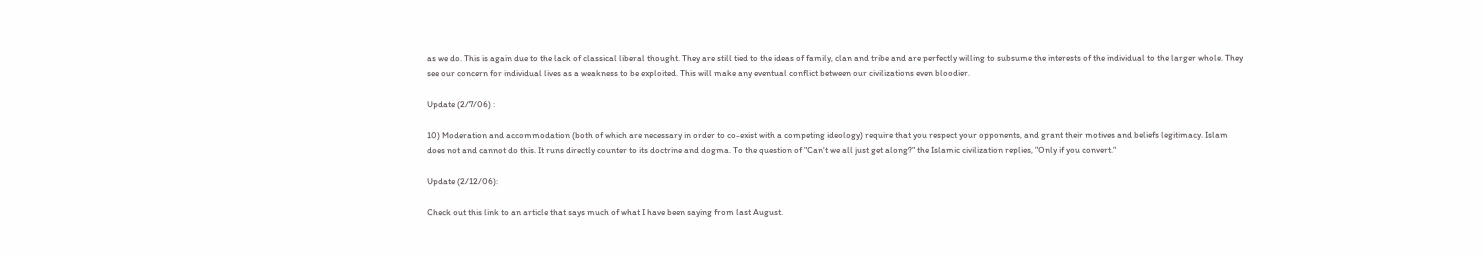as we do. This is again due to the lack of classical liberal thought. They are still tied to the ideas of family, clan and tribe and are perfectly willing to subsume the interests of the individual to the larger whole. They see our concern for individual lives as a weakness to be exploited. This will make any eventual conflict between our civilizations even bloodier.

Update (2/7/06) :

10) Moderation and accommodation (both of which are necessary in order to co-exist with a competing ideology) require that you respect your opponents, and grant their motives and beliefs legitimacy. Islam does not and cannot do this. It runs directly counter to its doctrine and dogma. To the question of "Can't we all just get along?" the Islamic civilization replies, "Only if you convert."

Update (2/12/06):

Check out this link to an article that says much of what I have been saying from last August.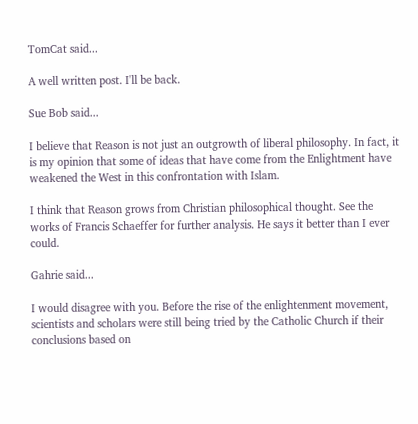TomCat said...

A well written post. I'll be back.

Sue Bob said...

I believe that Reason is not just an outgrowth of liberal philosophy. In fact, it is my opinion that some of ideas that have come from the Enlightment have weakened the West in this confrontation with Islam.

I think that Reason grows from Christian philosophical thought. See the works of Francis Schaeffer for further analysis. He says it better than I ever could.

Gahrie said...

I would disagree with you. Before the rise of the enlightenment movement, scientists and scholars were still being tried by the Catholic Church if their conclusions based on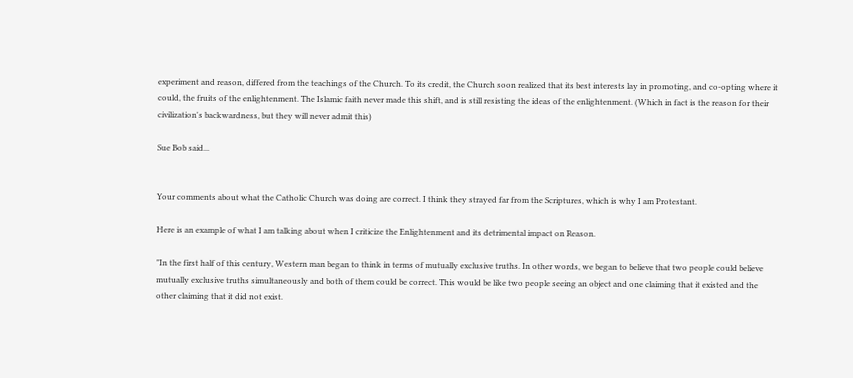experiment and reason, differed from the teachings of the Church. To its credit, the Church soon realized that its best interests lay in promoting, and co-opting where it could, the fruits of the enlightenment. The Islamic faith never made this shift, and is still resisting the ideas of the enlightenment. (Which in fact is the reason for their civilization's backwardness, but they will never admit this)

Sue Bob said...


Your comments about what the Catholic Church was doing are correct. I think they strayed far from the Scriptures, which is why I am Protestant.

Here is an example of what I am talking about when I criticize the Enlightenment and its detrimental impact on Reason.

"In the first half of this century, Western man began to think in terms of mutually exclusive truths. In other words, we began to believe that two people could believe mutually exclusive truths simultaneously and both of them could be correct. This would be like two people seeing an object and one claiming that it existed and the other claiming that it did not exist.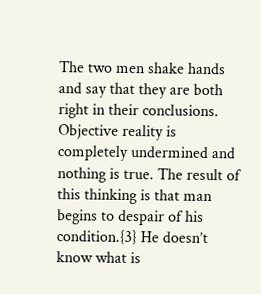The two men shake hands and say that they are both right in their conclusions. Objective reality is completely undermined and nothing is true. The result of this thinking is that man begins to despair of his condition.{3} He doesn’t know what is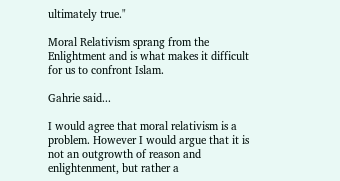ultimately true."

Moral Relativism sprang from the Enlightment and is what makes it difficult for us to confront Islam.

Gahrie said...

I would agree that moral relativism is a problem. However I would argue that it is not an outgrowth of reason and enlightenment, but rather a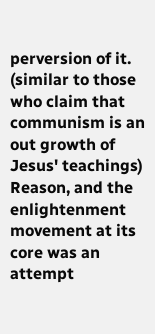perversion of it. (similar to those who claim that communism is an out growth of Jesus' teachings)
Reason, and the enlightenment movement at its core was an attempt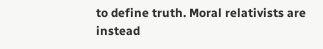to define truth. Moral relativists are instead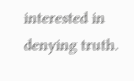interested in denying truth.